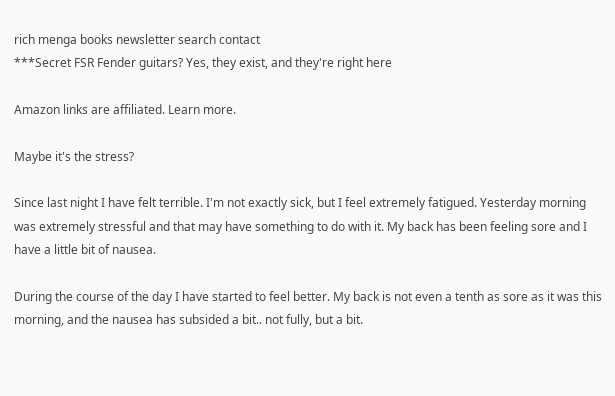rich menga books newsletter search contact
***Secret FSR Fender guitars? Yes, they exist, and they're right here

Amazon links are affiliated. Learn more.

Maybe it's the stress?

Since last night I have felt terrible. I'm not exactly sick, but I feel extremely fatigued. Yesterday morning was extremely stressful and that may have something to do with it. My back has been feeling sore and I have a little bit of nausea.

During the course of the day I have started to feel better. My back is not even a tenth as sore as it was this morning, and the nausea has subsided a bit.. not fully, but a bit.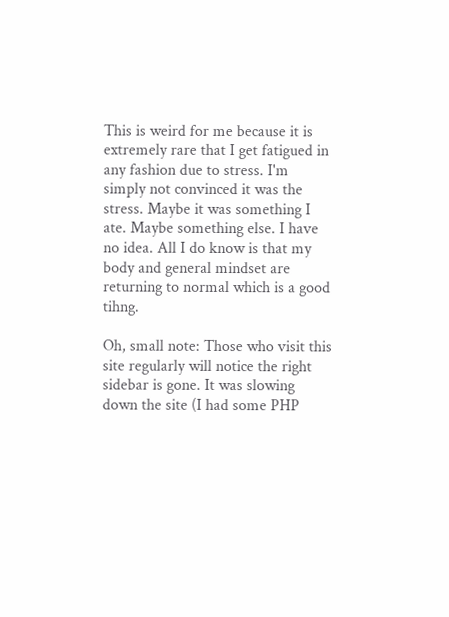This is weird for me because it is extremely rare that I get fatigued in any fashion due to stress. I'm simply not convinced it was the stress. Maybe it was something I ate. Maybe something else. I have no idea. All I do know is that my body and general mindset are returning to normal which is a good tihng.

Oh, small note: Those who visit this site regularly will notice the right sidebar is gone. It was slowing down the site (I had some PHP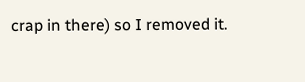crap in there) so I removed it.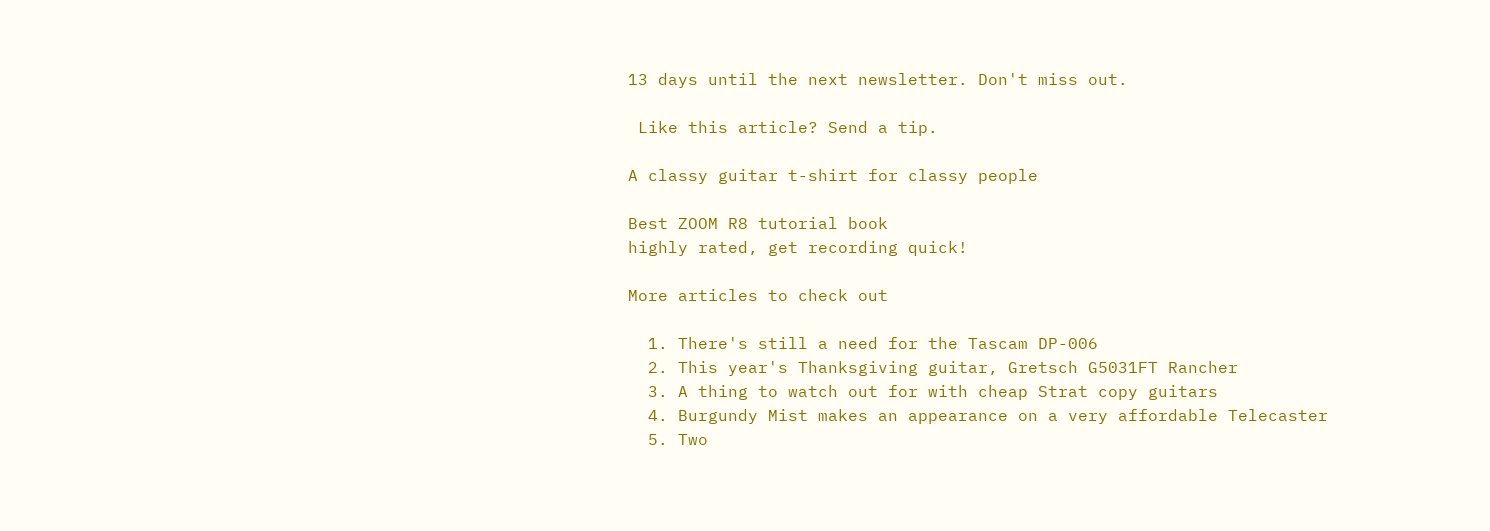13 days until the next newsletter. Don't miss out.

 Like this article? Send a tip.

A classy guitar t-shirt for classy people

Best ZOOM R8 tutorial book
highly rated, get recording quick!

More articles to check out

  1. There's still a need for the Tascam DP-006
  2. This year's Thanksgiving guitar, Gretsch G5031FT Rancher
  3. A thing to watch out for with cheap Strat copy guitars
  4. Burgundy Mist makes an appearance on a very affordable Telecaster
  5. Two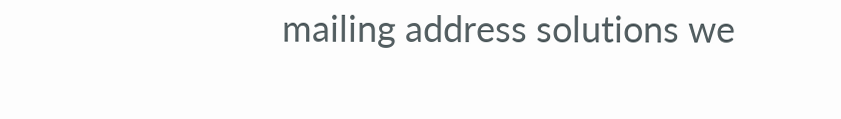mailing address solutions we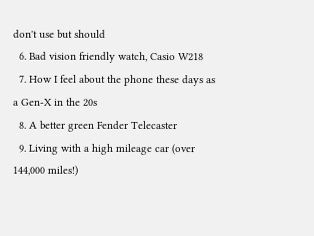don't use but should
  6. Bad vision friendly watch, Casio W218
  7. How I feel about the phone these days as a Gen-X in the 20s
  8. A better green Fender Telecaster
  9. Living with a high mileage car (over 144,000 miles!)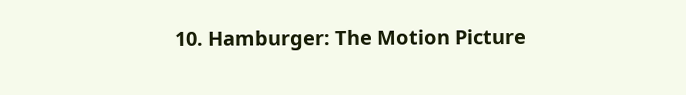10. Hamburger: The Motion Picture